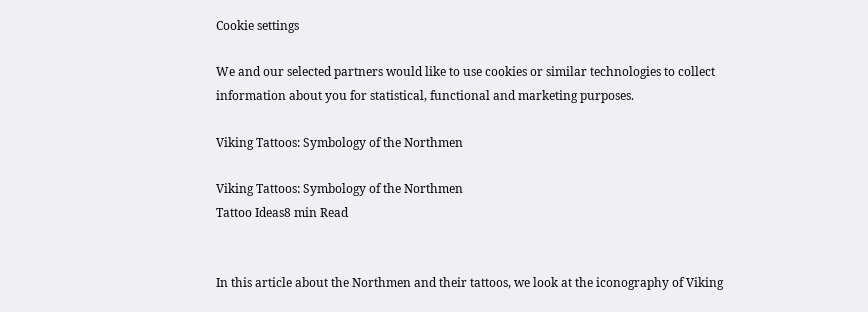Cookie settings

We and our selected partners would like to use cookies or similar technologies to collect information about you for statistical, functional and marketing purposes.

Viking Tattoos: Symbology of the Northmen

Viking Tattoos: Symbology of the Northmen
Tattoo Ideas8 min Read


In this article about the Northmen and their tattoos, we look at the iconography of Viking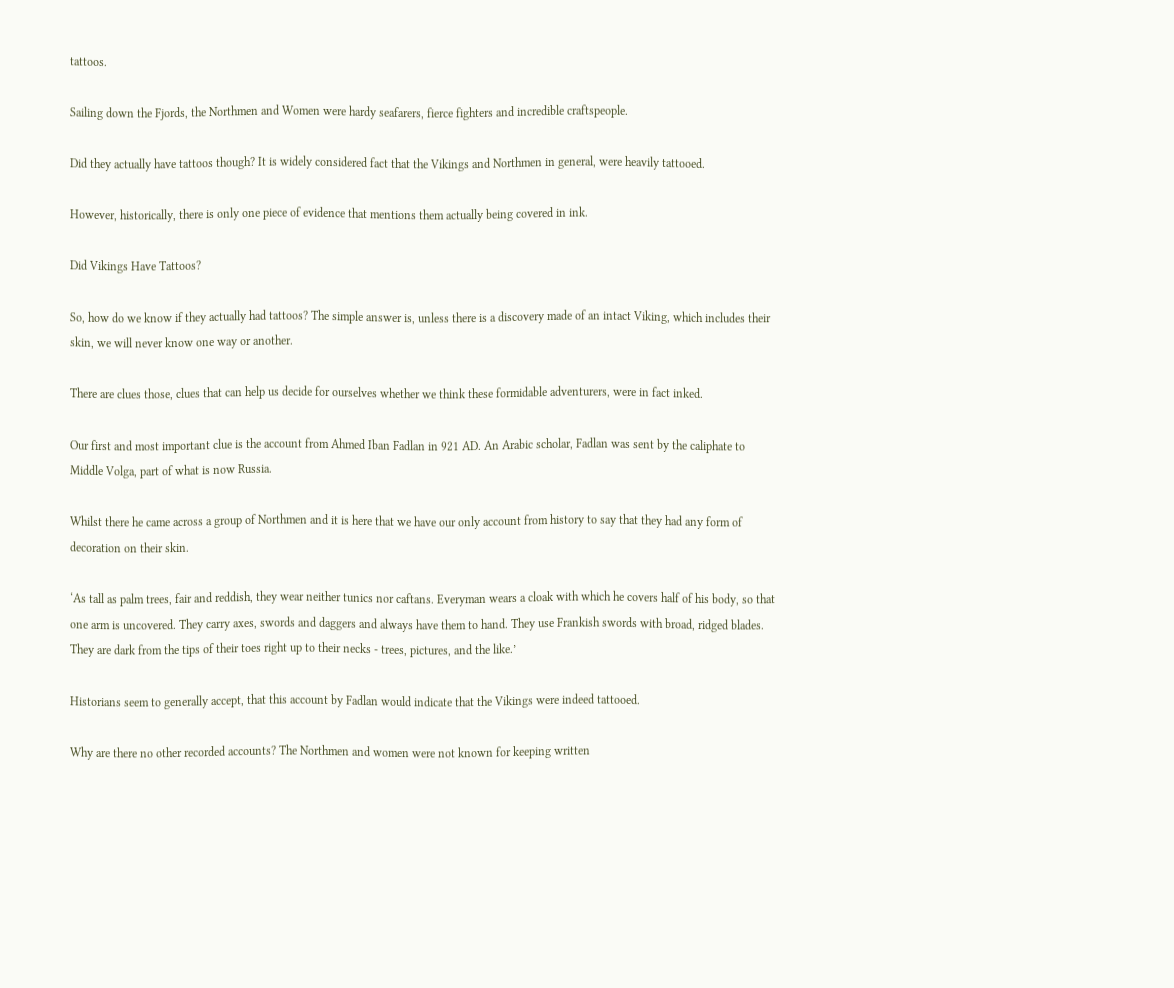tattoos.

Sailing down the Fjords, the Northmen and Women were hardy seafarers, fierce fighters and incredible craftspeople.

Did they actually have tattoos though? It is widely considered fact that the Vikings and Northmen in general, were heavily tattooed.

However, historically, there is only one piece of evidence that mentions them actually being covered in ink.

Did Vikings Have Tattoos?

So, how do we know if they actually had tattoos? The simple answer is, unless there is a discovery made of an intact Viking, which includes their skin, we will never know one way or another.

There are clues those, clues that can help us decide for ourselves whether we think these formidable adventurers, were in fact inked.

Our first and most important clue is the account from Ahmed Iban Fadlan in 921 AD. An Arabic scholar, Fadlan was sent by the caliphate to Middle Volga, part of what is now Russia.

Whilst there he came across a group of Northmen and it is here that we have our only account from history to say that they had any form of decoration on their skin.

‘As tall as palm trees, fair and reddish, they wear neither tunics nor caftans. Everyman wears a cloak with which he covers half of his body, so that one arm is uncovered. They carry axes, swords and daggers and always have them to hand. They use Frankish swords with broad, ridged blades. They are dark from the tips of their toes right up to their necks - trees, pictures, and the like.’

Historians seem to generally accept, that this account by Fadlan would indicate that the Vikings were indeed tattooed.

Why are there no other recorded accounts? The Northmen and women were not known for keeping written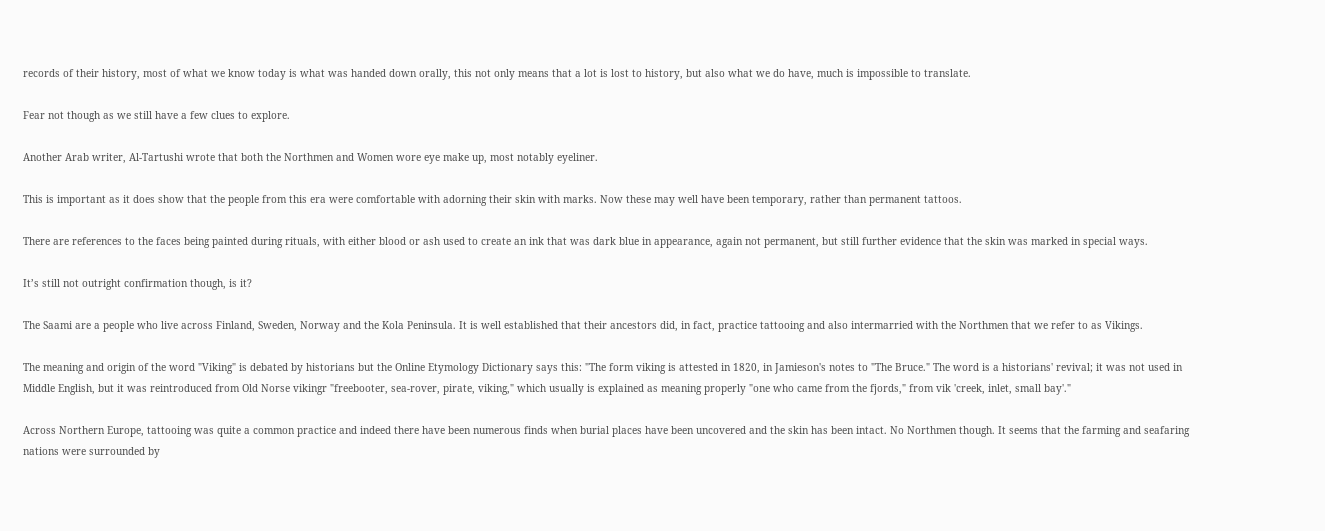records of their history, most of what we know today is what was handed down orally, this not only means that a lot is lost to history, but also what we do have, much is impossible to translate.

Fear not though as we still have a few clues to explore.

Another Arab writer, Al-Tartushi wrote that both the Northmen and Women wore eye make up, most notably eyeliner.

This is important as it does show that the people from this era were comfortable with adorning their skin with marks. Now these may well have been temporary, rather than permanent tattoos.

There are references to the faces being painted during rituals, with either blood or ash used to create an ink that was dark blue in appearance, again not permanent, but still further evidence that the skin was marked in special ways.

It’s still not outright confirmation though, is it?

The Saami are a people who live across Finland, Sweden, Norway and the Kola Peninsula. It is well established that their ancestors did, in fact, practice tattooing and also intermarried with the Northmen that we refer to as Vikings.

The meaning and origin of the word "Viking" is debated by historians but the Online Etymology Dictionary says this: "The form viking is attested in 1820, in Jamieson's notes to "The Bruce." The word is a historians' revival; it was not used in Middle English, but it was reintroduced from Old Norse vikingr "freebooter, sea-rover, pirate, viking," which usually is explained as meaning properly "one who came from the fjords," from vik 'creek, inlet, small bay'."

Across Northern Europe, tattooing was quite a common practice and indeed there have been numerous finds when burial places have been uncovered and the skin has been intact. No Northmen though. It seems that the farming and seafaring nations were surrounded by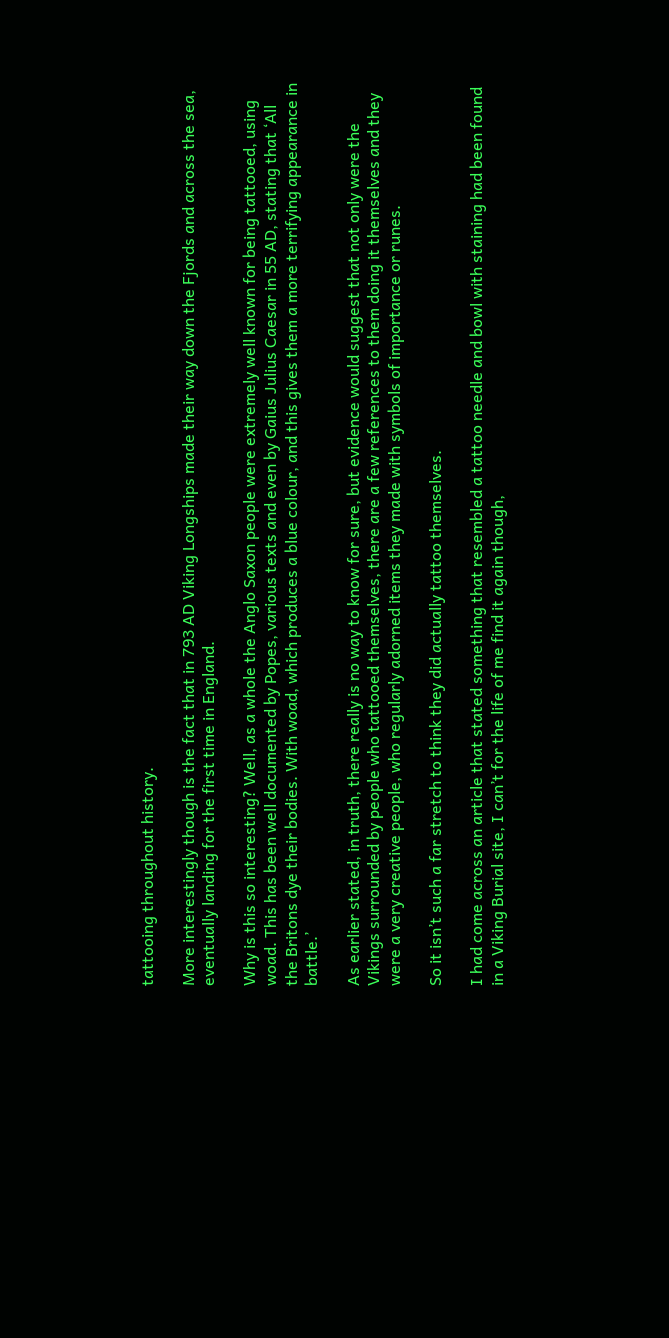tattooing throughout history.

More interestingly though is the fact that in 793 AD Viking Longships made their way down the Fjords and across the sea, eventually landing for the first time in England.

Why is this so interesting? Well, as a whole the Anglo Saxon people were extremely well known for being tattooed, using woad. This has been well documented by Popes, various texts and even by Gaius Julius Caesar in 55 AD, stating that ‘All the Britons dye their bodies. With woad, which produces a blue colour, and this gives them a more terrifying appearance in battle.’

As earlier stated, in truth, there really is no way to know for sure, but evidence would suggest that not only were the Vikings surrounded by people who tattooed themselves, there are a few references to them doing it themselves and they were a very creative people, who regularly adorned items they made with symbols of importance or runes.

So it isn’t such a far stretch to think they did actually tattoo themselves.

I had come across an article that stated something that resembled a tattoo needle and bowl with staining had been found in a Viking Burial site, I can’t for the life of me find it again though,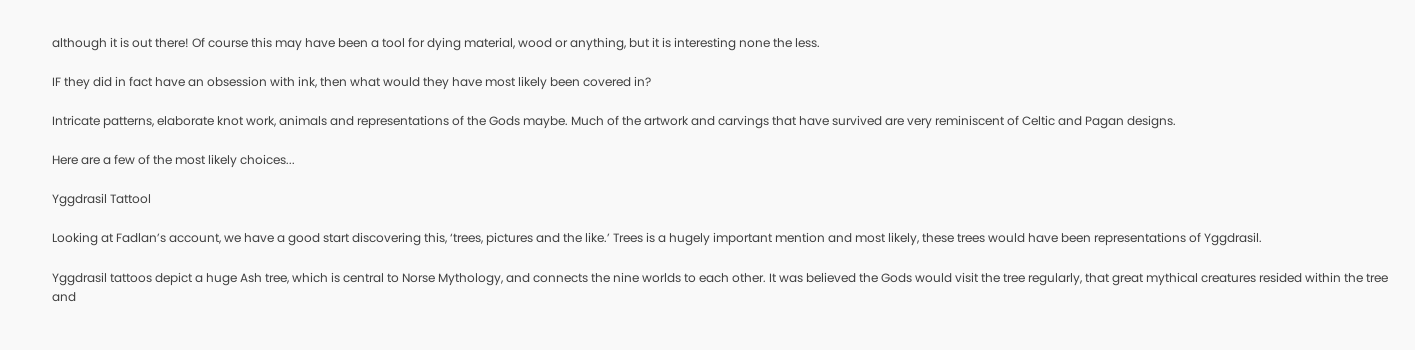although it is out there! Of course this may have been a tool for dying material, wood or anything, but it is interesting none the less.

IF they did in fact have an obsession with ink, then what would they have most likely been covered in?

Intricate patterns, elaborate knot work, animals and representations of the Gods maybe. Much of the artwork and carvings that have survived are very reminiscent of Celtic and Pagan designs.

Here are a few of the most likely choices...

Yggdrasil Tattool

Looking at Fadlan’s account, we have a good start discovering this, ‘trees, pictures and the like.’ Trees is a hugely important mention and most likely, these trees would have been representations of Yggdrasil.

Yggdrasil tattoos depict a huge Ash tree, which is central to Norse Mythology, and connects the nine worlds to each other. It was believed the Gods would visit the tree regularly, that great mythical creatures resided within the tree and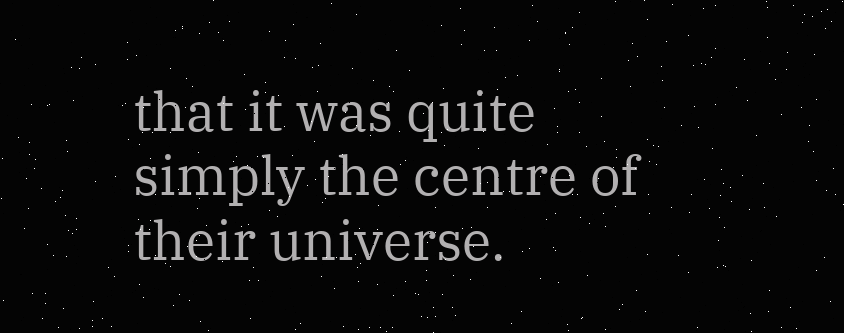that it was quite simply the centre of their universe.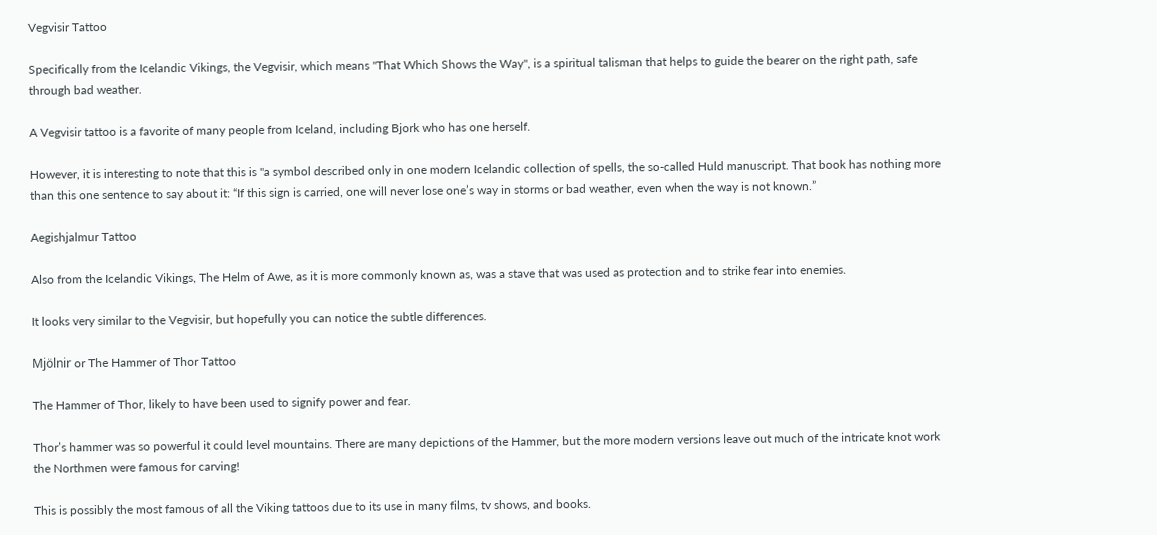Vegvisir Tattoo

Specifically from the Icelandic Vikings, the Vegvisir, which means "That Which Shows the Way", is a spiritual talisman that helps to guide the bearer on the right path, safe through bad weather.

A Vegvisir tattoo is a favorite of many people from Iceland, including Bjork who has one herself.

However, it is interesting to note that this is "a symbol described only in one modern Icelandic collection of spells, the so-called Huld manuscript. That book has nothing more than this one sentence to say about it: “If this sign is carried, one will never lose one’s way in storms or bad weather, even when the way is not known.”

Aegishjalmur Tattoo

Also from the Icelandic Vikings, The Helm of Awe, as it is more commonly known as, was a stave that was used as protection and to strike fear into enemies.

It looks very similar to the Vegvisir, but hopefully you can notice the subtle differences.

Mjölnir or The Hammer of Thor Tattoo

The Hammer of Thor, likely to have been used to signify power and fear.

Thor’s hammer was so powerful it could level mountains. There are many depictions of the Hammer, but the more modern versions leave out much of the intricate knot work the Northmen were famous for carving!

This is possibly the most famous of all the Viking tattoos due to its use in many films, tv shows, and books.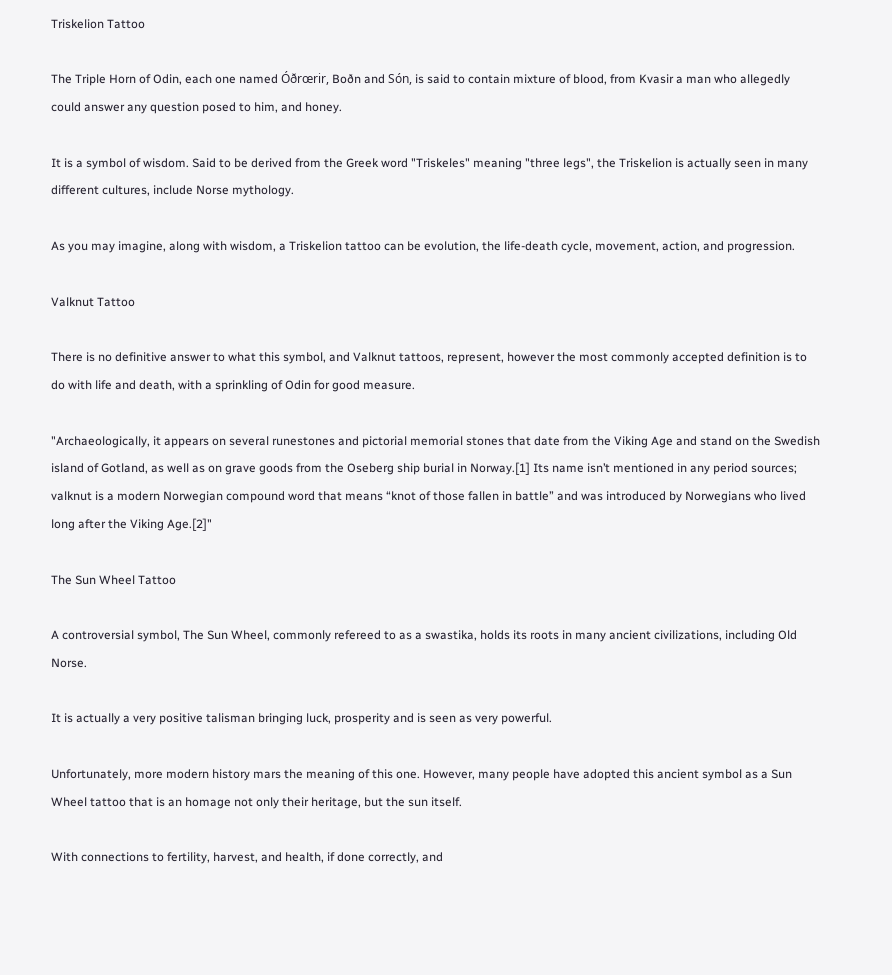Triskelion Tattoo

The Triple Horn of Odin, each one named Óðrœrir, Boðn and Són, is said to contain mixture of blood, from Kvasir a man who allegedly could answer any question posed to him, and honey.

It is a symbol of wisdom. Said to be derived from the Greek word "Triskeles" meaning "three legs", the Triskelion is actually seen in many different cultures, include Norse mythology.

As you may imagine, along with wisdom, a Triskelion tattoo can be evolution, the life-death cycle, movement, action, and progression.

Valknut Tattoo

There is no definitive answer to what this symbol, and Valknut tattoos, represent, however the most commonly accepted definition is to do with life and death, with a sprinkling of Odin for good measure.

"Archaeologically, it appears on several runestones and pictorial memorial stones that date from the Viking Age and stand on the Swedish island of Gotland, as well as on grave goods from the Oseberg ship burial in Norway.[1] Its name isn’t mentioned in any period sources; valknut is a modern Norwegian compound word that means “knot of those fallen in battle” and was introduced by Norwegians who lived long after the Viking Age.[2]"

The Sun Wheel Tattoo

A controversial symbol, The Sun Wheel, commonly refereed to as a swastika, holds its roots in many ancient civilizations, including Old Norse.

It is actually a very positive talisman bringing luck, prosperity and is seen as very powerful.

Unfortunately, more modern history mars the meaning of this one. However, many people have adopted this ancient symbol as a Sun Wheel tattoo that is an homage not only their heritage, but the sun itself.

With connections to fertility, harvest, and health, if done correctly, and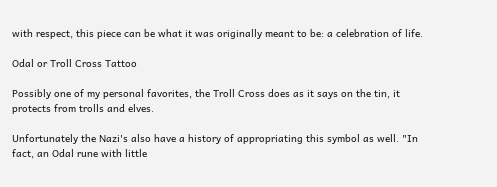with respect, this piece can be what it was originally meant to be: a celebration of life.

Odal or Troll Cross Tattoo

Possibly one of my personal favorites, the Troll Cross does as it says on the tin, it protects from trolls and elves.

Unfortunately the Nazi's also have a history of appropriating this symbol as well. "In fact, an Odal rune with little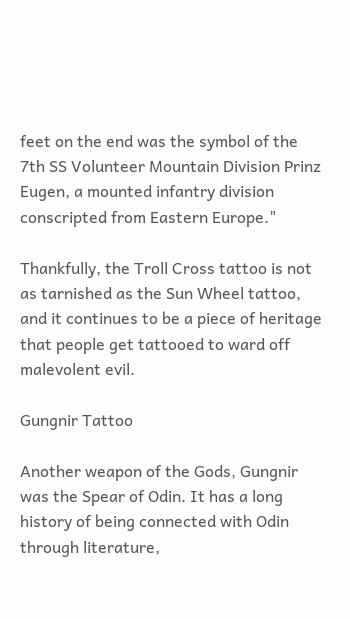feet on the end was the symbol of the 7th SS Volunteer Mountain Division Prinz Eugen, a mounted infantry division conscripted from Eastern Europe."

Thankfully, the Troll Cross tattoo is not as tarnished as the Sun Wheel tattoo, and it continues to be a piece of heritage that people get tattooed to ward off malevolent evil.

Gungnir Tattoo

Another weapon of the Gods, Gungnir was the Spear of Odin. It has a long history of being connected with Odin through literature,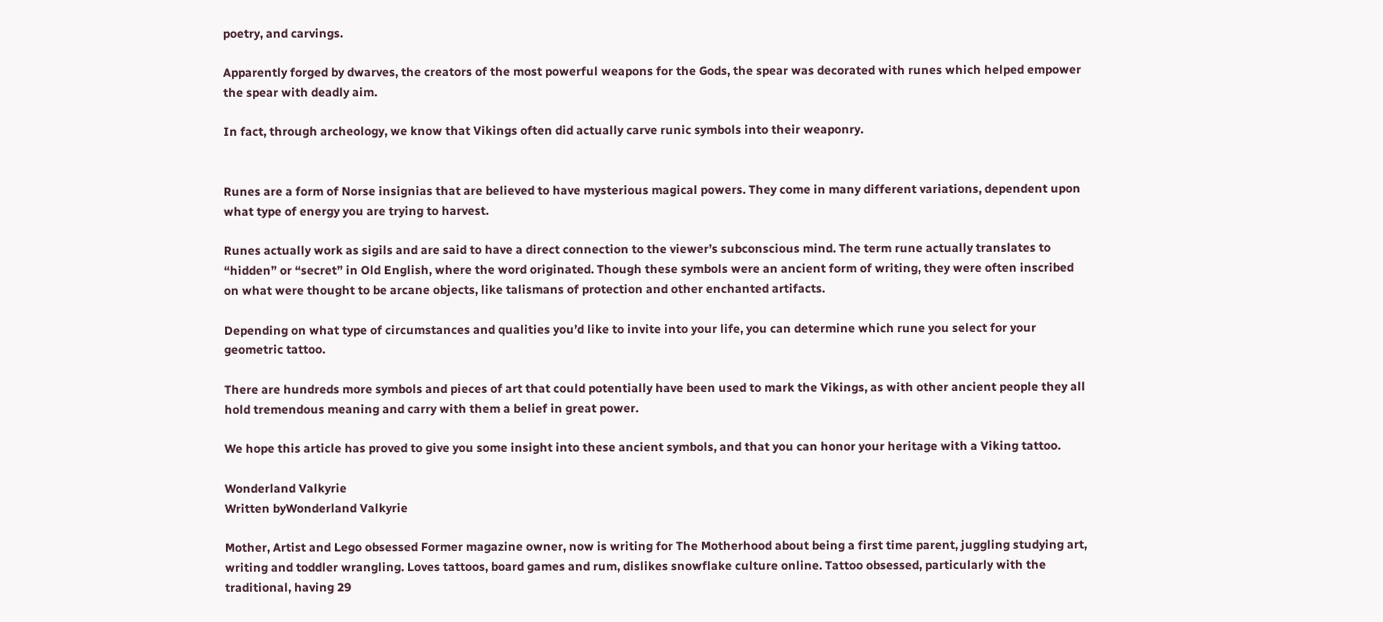poetry, and carvings.

Apparently forged by dwarves, the creators of the most powerful weapons for the Gods, the spear was decorated with runes which helped empower the spear with deadly aim.

In fact, through archeology, we know that Vikings often did actually carve runic symbols into their weaponry.


Runes are a form of Norse insignias that are believed to have mysterious magical powers. They come in many different variations, dependent upon what type of energy you are trying to harvest.

Runes actually work as sigils and are said to have a direct connection to the viewer’s subconscious mind. The term rune actually translates to “hidden” or “secret” in Old English, where the word originated. Though these symbols were an ancient form of writing, they were often inscribed on what were thought to be arcane objects, like talismans of protection and other enchanted artifacts.

Depending on what type of circumstances and qualities you’d like to invite into your life, you can determine which rune you select for your geometric tattoo.

There are hundreds more symbols and pieces of art that could potentially have been used to mark the Vikings, as with other ancient people they all hold tremendous meaning and carry with them a belief in great power.

We hope this article has proved to give you some insight into these ancient symbols, and that you can honor your heritage with a Viking tattoo.

Wonderland Valkyrie
Written byWonderland Valkyrie

Mother, Artist and Lego obsessed Former magazine owner, now is writing for The Motherhood about being a first time parent, juggling studying art, writing and toddler wrangling. Loves tattoos, board games and rum, dislikes snowflake culture online. Tattoo obsessed, particularly with the traditional, having 29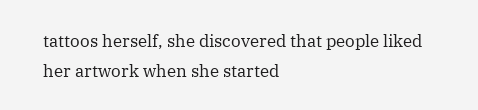tattoos herself, she discovered that people liked her artwork when she started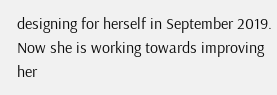designing for herself in September 2019. Now she is working towards improving her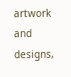artwork and designs,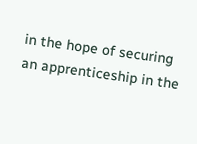in the hope of securing an apprenticeship in the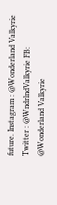future. Instagram : @Wonderland Valkyrie Twitter : @WndrlndValkyrie FB: @Wonderland Valkyrie